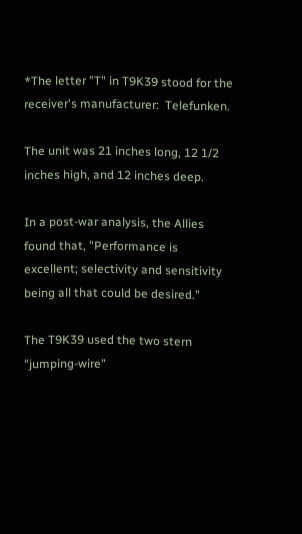*The letter "T" in T9K39 stood for the receiver's manufacturer:  Telefunken.

The unit was 21 inches long, 12 1/2 inches high, and 12 inches deep.

In a post-war analysis, the Allies found that, "Performance is excellent; selectivity and sensitivity being all that could be desired."

The T9K39 used the two stern "jumping-wire"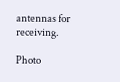antennas for receiving.

Photo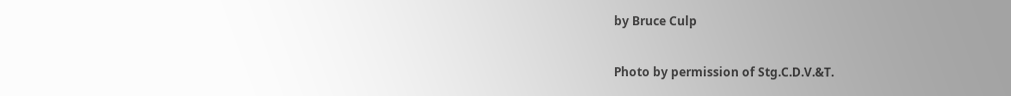by Bruce Culp

Photo by permission of Stg.C.D.V.&T.